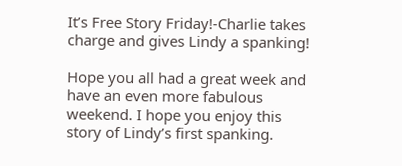It’s Free Story Friday!-Charlie takes charge and gives Lindy a spanking!

Hope you all had a great week and have an even more fabulous weekend. I hope you enjoy this story of Lindy’s first spanking.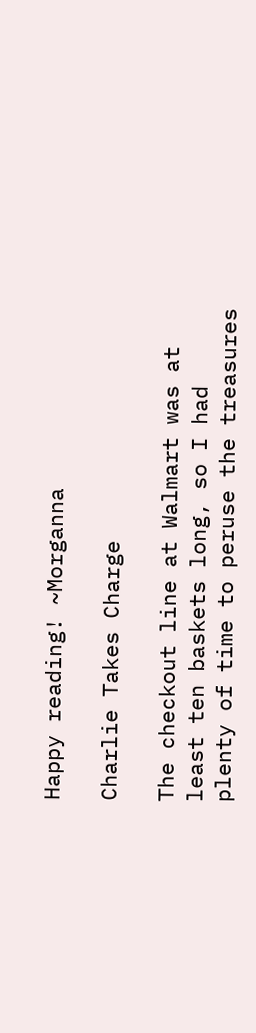Happy reading! ~Morganna

Charlie Takes Charge

The checkout line at Walmart was at least ten baskets long, so I had plenty of time to peruse the treasures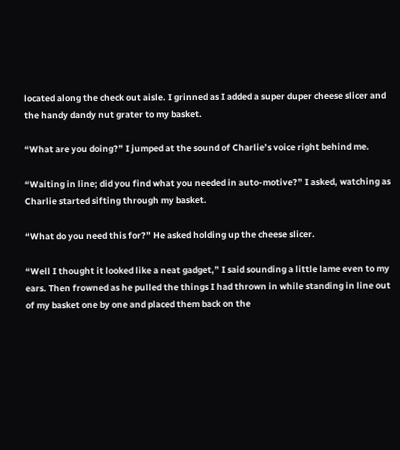located along the check out aisle. I grinned as I added a super duper cheese slicer and the handy dandy nut grater to my basket.

“What are you doing?” I jumped at the sound of Charlie’s voice right behind me.

“Waiting in line; did you find what you needed in auto-motive?” I asked, watching as Charlie started sifting through my basket.

“What do you need this for?” He asked holding up the cheese slicer.

“Well I thought it looked like a neat gadget,” I said sounding a little lame even to my ears. Then frowned as he pulled the things I had thrown in while standing in line out of my basket one by one and placed them back on the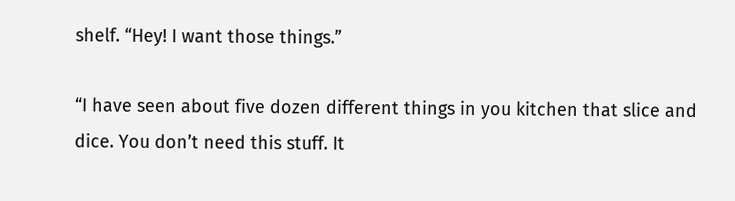shelf. “Hey! I want those things.”

“I have seen about five dozen different things in you kitchen that slice and dice. You don’t need this stuff. It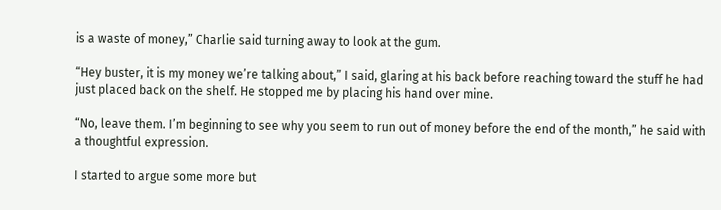is a waste of money,” Charlie said turning away to look at the gum.

“Hey buster, it is my money we’re talking about,” I said, glaring at his back before reaching toward the stuff he had just placed back on the shelf. He stopped me by placing his hand over mine.

“No, leave them. I’m beginning to see why you seem to run out of money before the end of the month,” he said with a thoughtful expression.

I started to argue some more but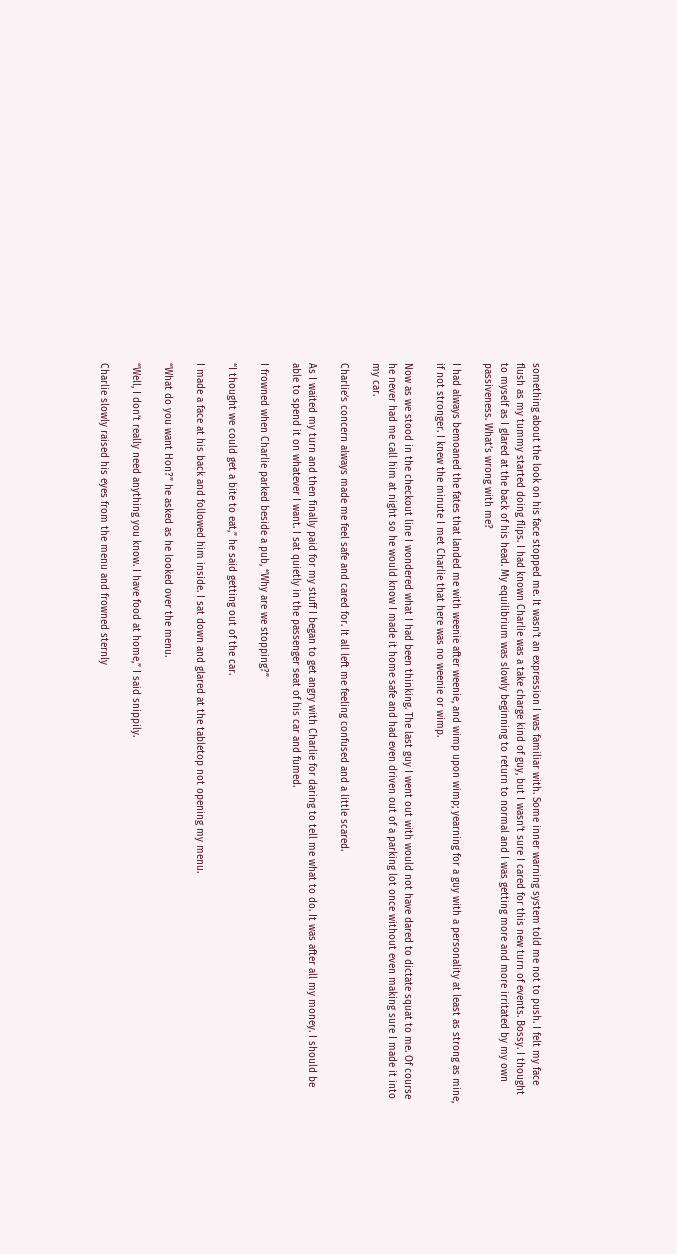something about the look on his face stopped me. It wasn’t an expression I was familiar with. Some inner warning system told me not to push. I felt my face flush as my tummy started doing flips. I had known Charlie was a take charge kind of guy, but I wasn’t sure I cared for this new turn of events. Bossy. I thought to myself as I glared at the back of his head. My equilibrium was slowly beginning to return to normal and I was getting more and more irritated by my own passiveness. What’s wrong with me?

I had always bemoaned the fates that landed me with weenie after weenie, and wimp upon wimp; yearning for a guy with a personality at least as strong as mine, if not stronger. I knew the minute I met Charlie that here was no weenie or wimp.

Now as we stood in the checkout line I wondered what I had been thinking. The last guy I went out with would not have dared to dictate squat to me. Of course he never had me call him at night so he would know I made it home safe and had even driven out of a parking lot once without even making sure I made it into my car.

Charlie’s concern always made me feel safe and cared for. It all left me feeling confused and a little scared.

As I waited my turn and then finally paid for my stuff I began to get angry with Charlie for daring to tell me what to do. It was after all my money. I should be able to spend it on whatever I want. I sat quietly in the passenger seat of his car and fumed.

I frowned when Charlie parked beside a pub, “Why are we stopping?”

“I thought we could get a bite to eat,” he said getting out of the car.

I made a face at his back and followed him inside. I sat down and glared at the tabletop not opening my menu.

“What do you want Hon?” he asked as he looked over the menu.

“Well, I don’t really need anything you know. I have food at home,” I said snippily.

Charlie slowly raised his eyes from the menu and frowned sternly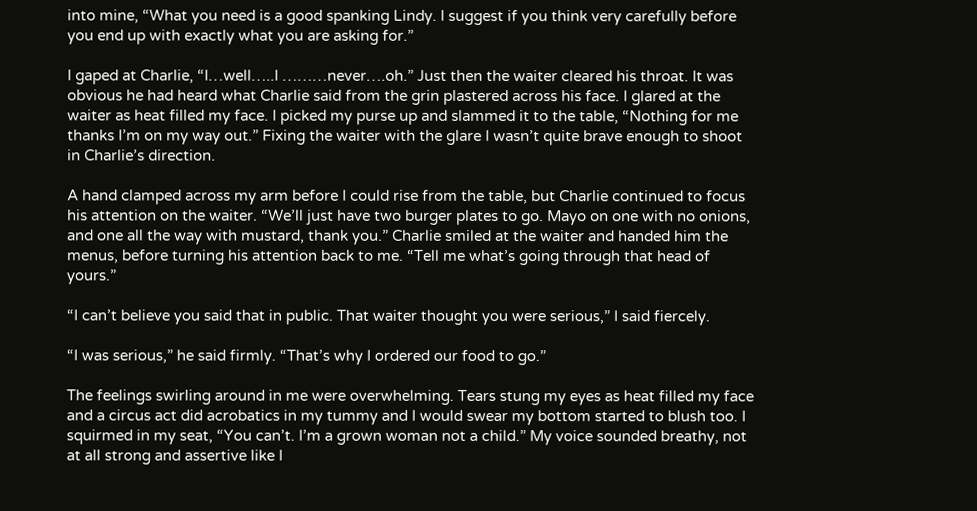into mine, “What you need is a good spanking Lindy. I suggest if you think very carefully before you end up with exactly what you are asking for.”

I gaped at Charlie, “I…well…..I ………never….oh.” Just then the waiter cleared his throat. It was obvious he had heard what Charlie said from the grin plastered across his face. I glared at the waiter as heat filled my face. I picked my purse up and slammed it to the table, “Nothing for me thanks I’m on my way out.” Fixing the waiter with the glare I wasn’t quite brave enough to shoot in Charlie’s direction.

A hand clamped across my arm before I could rise from the table, but Charlie continued to focus his attention on the waiter. “We’ll just have two burger plates to go. Mayo on one with no onions, and one all the way with mustard, thank you.” Charlie smiled at the waiter and handed him the menus, before turning his attention back to me. “Tell me what’s going through that head of yours.”

“I can’t believe you said that in public. That waiter thought you were serious,” I said fiercely.

“I was serious,” he said firmly. “That’s why I ordered our food to go.”

The feelings swirling around in me were overwhelming. Tears stung my eyes as heat filled my face and a circus act did acrobatics in my tummy and I would swear my bottom started to blush too. I squirmed in my seat, “You can’t. I’m a grown woman not a child.” My voice sounded breathy, not at all strong and assertive like I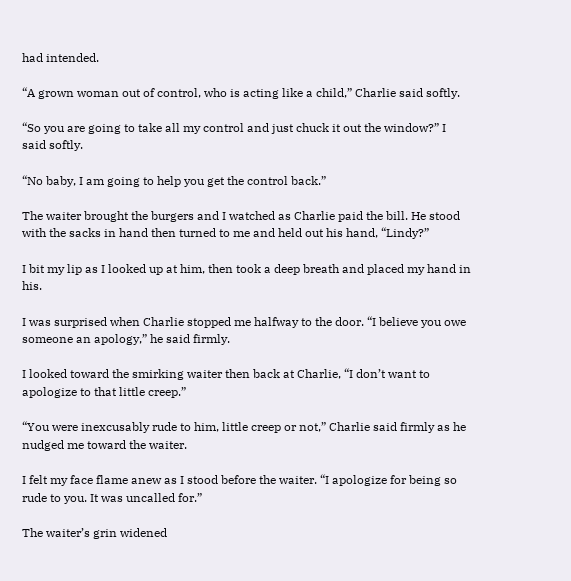had intended.

“A grown woman out of control, who is acting like a child,” Charlie said softly.

“So you are going to take all my control and just chuck it out the window?” I said softly.

“No baby, I am going to help you get the control back.”

The waiter brought the burgers and I watched as Charlie paid the bill. He stood with the sacks in hand then turned to me and held out his hand, “Lindy?”

I bit my lip as I looked up at him, then took a deep breath and placed my hand in his.

I was surprised when Charlie stopped me halfway to the door. “I believe you owe someone an apology,” he said firmly.

I looked toward the smirking waiter then back at Charlie, “I don’t want to apologize to that little creep.”

“You were inexcusably rude to him, little creep or not,” Charlie said firmly as he nudged me toward the waiter.

I felt my face flame anew as I stood before the waiter. “I apologize for being so rude to you. It was uncalled for.”

The waiter’s grin widened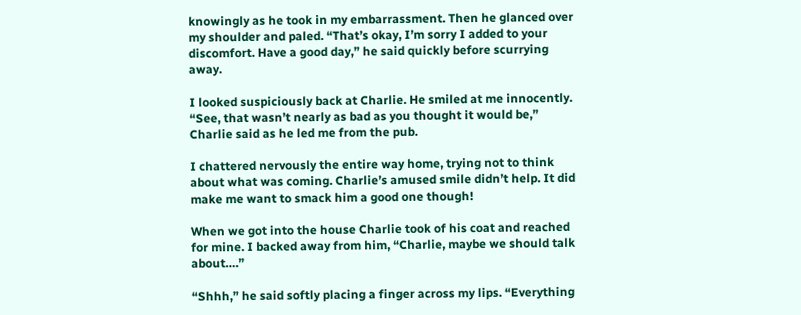knowingly as he took in my embarrassment. Then he glanced over my shoulder and paled. “That’s okay, I’m sorry I added to your discomfort. Have a good day,” he said quickly before scurrying away.

I looked suspiciously back at Charlie. He smiled at me innocently. “See, that wasn’t nearly as bad as you thought it would be,” Charlie said as he led me from the pub.

I chattered nervously the entire way home, trying not to think about what was coming. Charlie’s amused smile didn’t help. It did make me want to smack him a good one though!

When we got into the house Charlie took of his coat and reached for mine. I backed away from him, “Charlie, maybe we should talk about….”

“Shhh,” he said softly placing a finger across my lips. “Everything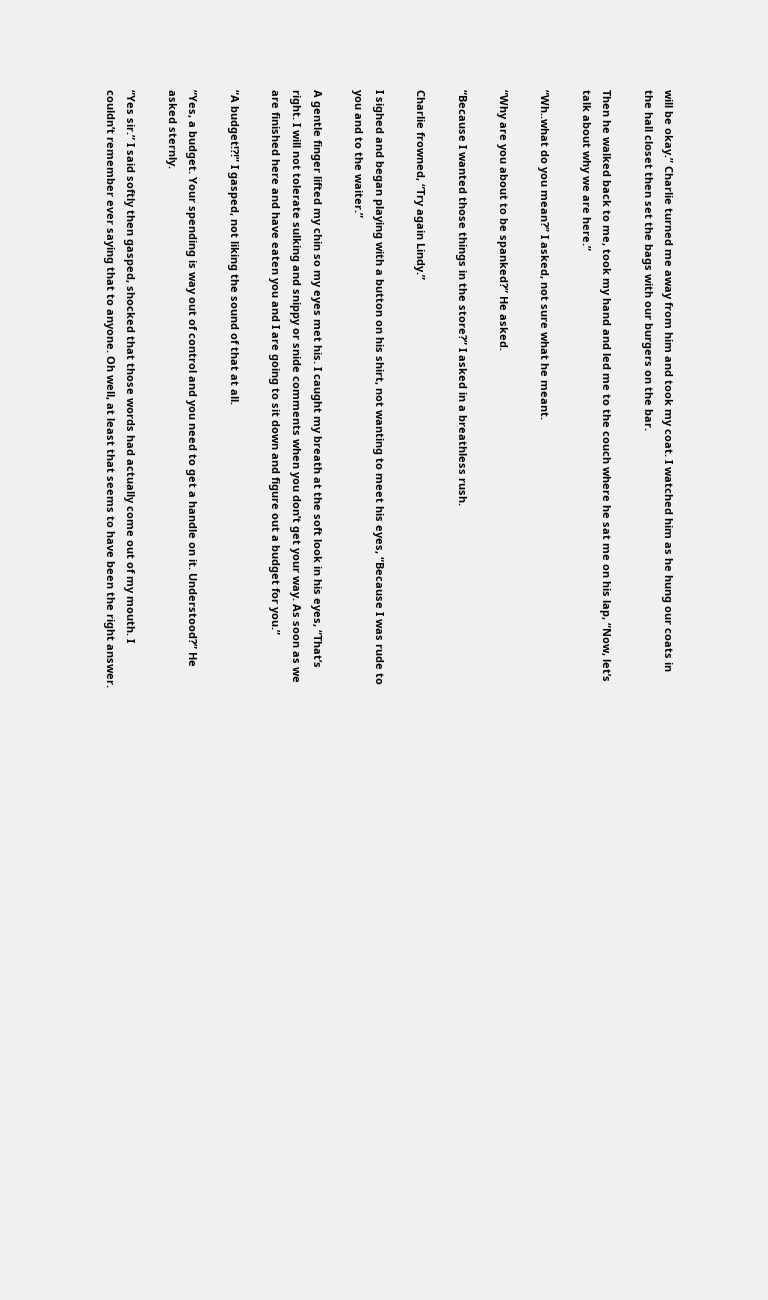will be okay.” Charlie turned me away from him and took my coat. I watched him as he hung our coats in the hall closet then set the bags with our burgers on the bar.

Then he walked back to me, took my hand and led me to the couch where he sat me on his lap, “Now, let’s talk about why we are here.”

“Wh..what do you mean?” I asked, not sure what he meant.

“Why are you about to be spanked?” He asked.

“Because I wanted those things in the store?” I asked in a breathless rush.

Charlie frowned, “Try again Lindy.”

I sighed and began playing with a button on his shirt, not wanting to meet his eyes, “Because I was rude to you and to the waiter.”

A gentle finger lifted my chin so my eyes met his. I caught my breath at the soft look in his eyes, “That’s right. I will not tolerate sulking and snippy or snide comments when you don’t get your way. As soon as we are finished here and have eaten you and I are going to sit down and figure out a budget for you.”

“A budget!?!” I gasped, not liking the sound of that at all.

“Yes, a budget. Your spending is way out of control and you need to get a handle on it. Understood?” He asked sternly.

“Yes sir.” I said softly then gasped, shocked that those words had actually come out of my mouth. I couldn’t remember ever saying that to anyone. Oh well, at least that seems to have been the right answer.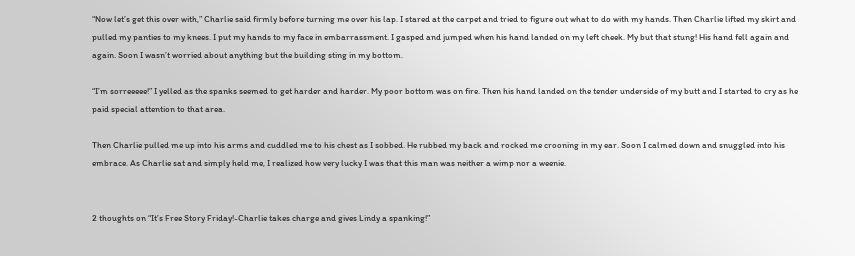“Now let’s get this over with,” Charlie said firmly before turning me over his lap. I stared at the carpet and tried to figure out what to do with my hands. Then Charlie lifted my skirt and pulled my panties to my knees. I put my hands to my face in embarrassment. I gasped and jumped when his hand landed on my left cheek. My but that stung! His hand fell again and again. Soon I wasn’t worried about anything but the building sting in my bottom.

“I’m sorreeeee!” I yelled as the spanks seemed to get harder and harder. My poor bottom was on fire. Then his hand landed on the tender underside of my butt and I started to cry as he paid special attention to that area.

Then Charlie pulled me up into his arms and cuddled me to his chest as I sobbed. He rubbed my back and rocked me crooning in my ear. Soon I calmed down and snuggled into his embrace. As Charlie sat and simply held me, I realized how very lucky I was that this man was neither a wimp nor a weenie.


2 thoughts on “It’s Free Story Friday!-Charlie takes charge and gives Lindy a spanking!”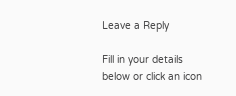Leave a Reply

Fill in your details below or click an icon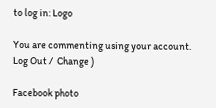to log in: Logo

You are commenting using your account. Log Out /  Change )

Facebook photo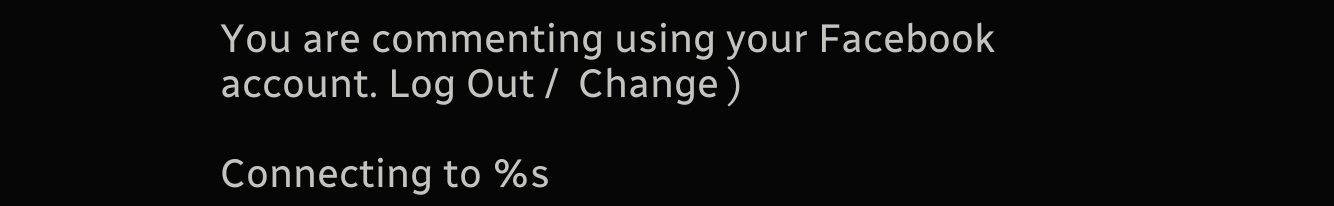You are commenting using your Facebook account. Log Out /  Change )

Connecting to %s